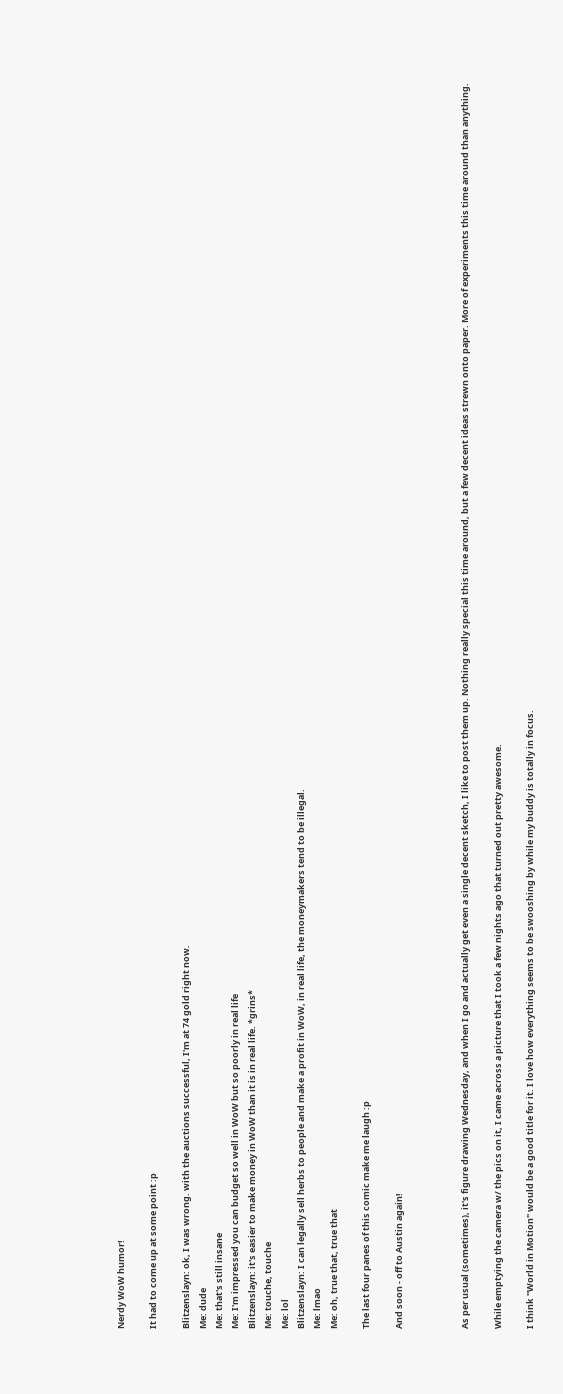Nerdy WoW humor!

It had to come up at some point :p

Blitzenslayn: ok, I was wrong. with the auctions successful, I'm at 74 gold right now.
Me: dude
Me: that's still insane
Me: I'm impressed you can budget so well in WoW but so poorly in real life
Blitzenslayn: it's easier to make money in WoW than it is in real life. *grins*
Me: touche, touche
Me: lol
Blitzenslayn: I can legally sell herbs to people and make a profit in WoW, in real life, the moneymakers tend to be illegal.
Me: lmao
Me: oh, true that, true that

The last four panes of this comic make me laugh :p

And soon - off to Austin again!



As per usual (sometimes), it's figure drawing Wednesday, and when I go and actually get even a single decent sketch, I like to post them up. Nothing really special this time around, but a few decent ideas strewn onto paper. More of experiments this time around than anything.

While emptying the camera w/ the pics on it, I came across a picture that I took a few nights ago that turned out pretty awesome.

I think "World in Motion" would be a good title for it. I love how everything seems to be swooshing by while my buddy is totally in focus.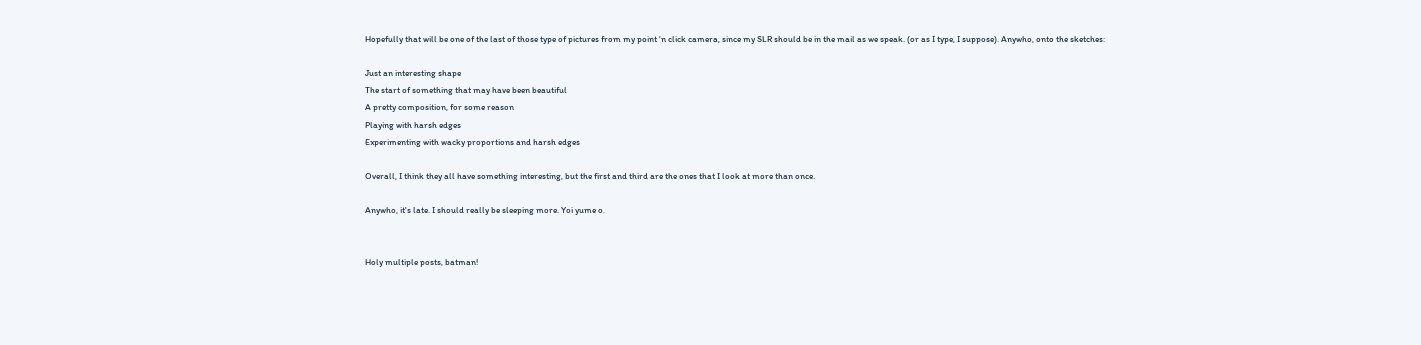Hopefully that will be one of the last of those type of pictures from my point 'n click camera, since my SLR should be in the mail as we speak. (or as I type, I suppose). Anywho, onto the sketches:

Just an interesting shape
The start of something that may have been beautiful
A pretty composition, for some reason
Playing with harsh edges
Experimenting with wacky proportions and harsh edges

Overall, I think they all have something interesting, but the first and third are the ones that I look at more than once.

Anywho, it's late. I should really be sleeping more. Yoi yume o.


Holy multiple posts, batman!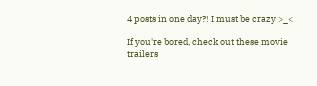4 posts in one day?! I must be crazy >_<

If you're bored, check out these movie trailers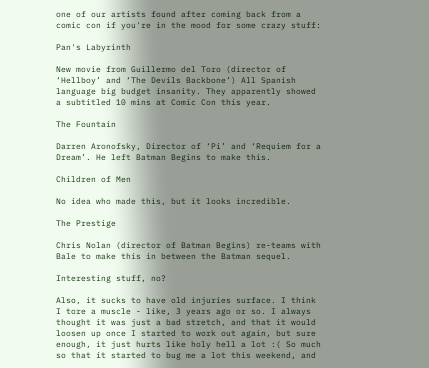one of our artists found after coming back from a comic con if you're in the mood for some crazy stuff:

Pan's Labyrinth

New movie from Guillermo del Toro (director of ‘Hellboy’ and ‘The Devils Backbone’) All Spanish language big budget insanity. They apparently showed a subtitled 10 mins at Comic Con this year.

The Fountain

Darren Aronofsky, Director of ‘Pi’ and ‘Requiem for a Dream’. He left Batman Begins to make this.

Children of Men

No idea who made this, but it looks incredible.

The Prestige

Chris Nolan (director of Batman Begins) re-teams with Bale to make this in between the Batman sequel.

Interesting stuff, no?

Also, it sucks to have old injuries surface. I think I tore a muscle - like, 3 years ago or so. I always thought it was just a bad stretch, and that it would loosen up once I started to work out again, but sure enough, it just hurts like holy hell a lot :( So much so that it started to bug me a lot this weekend, and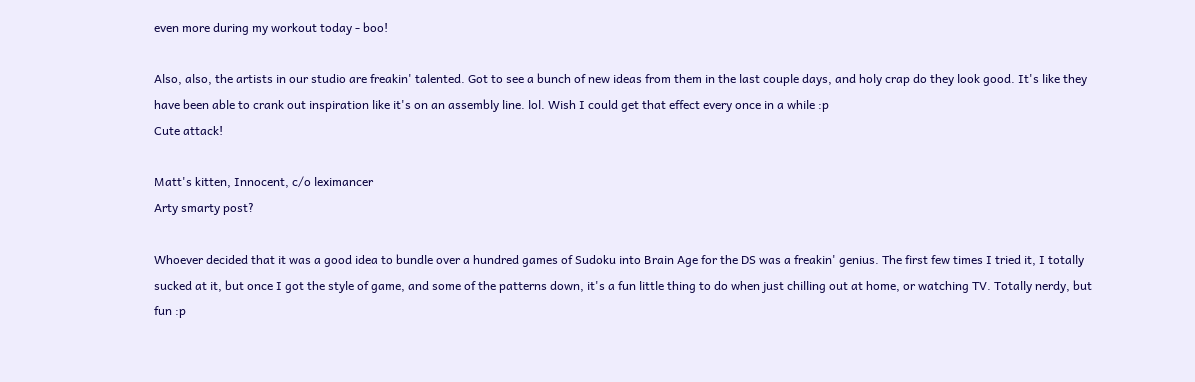even more during my workout today - boo!

Also, also, the artists in our studio are freakin' talented. Got to see a bunch of new ideas from them in the last couple days, and holy crap do they look good. It's like they have been able to crank out inspiration like it's on an assembly line. lol. Wish I could get that effect every once in a while :p
Cute attack!

Matt's kitten, Innocent, c/o leximancer
Arty smarty post?

Whoever decided that it was a good idea to bundle over a hundred games of Sudoku into Brain Age for the DS was a freakin' genius. The first few times I tried it, I totally sucked at it, but once I got the style of game, and some of the patterns down, it's a fun little thing to do when just chilling out at home, or watching TV. Totally nerdy, but fun :p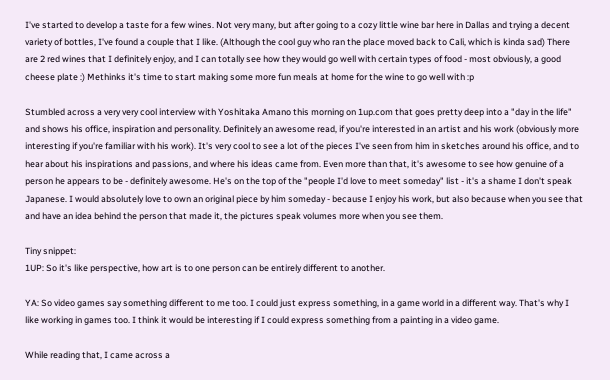I've started to develop a taste for a few wines. Not very many, but after going to a cozy little wine bar here in Dallas and trying a decent variety of bottles, I've found a couple that I like. (Although the cool guy who ran the place moved back to Cali, which is kinda sad) There are 2 red wines that I definitely enjoy, and I can totally see how they would go well with certain types of food - most obviously, a good cheese plate :) Methinks it's time to start making some more fun meals at home for the wine to go well with :p

Stumbled across a very very cool interview with Yoshitaka Amano this morning on 1up.com that goes pretty deep into a "day in the life" and shows his office, inspiration and personality. Definitely an awesome read, if you're interested in an artist and his work (obviously more interesting if you're familiar with his work). It's very cool to see a lot of the pieces I've seen from him in sketches around his office, and to hear about his inspirations and passions, and where his ideas came from. Even more than that, it's awesome to see how genuine of a person he appears to be - definitely awesome. He's on the top of the "people I'd love to meet someday" list - it's a shame I don't speak Japanese. I would absolutely love to own an original piece by him someday - because I enjoy his work, but also because when you see that and have an idea behind the person that made it, the pictures speak volumes more when you see them.

Tiny snippet:
1UP: So it's like perspective, how art is to one person can be entirely different to another.

YA: So video games say something different to me too. I could just express something, in a game world in a different way. That's why I like working in games too. I think it would be interesting if I could express something from a painting in a video game.

While reading that, I came across a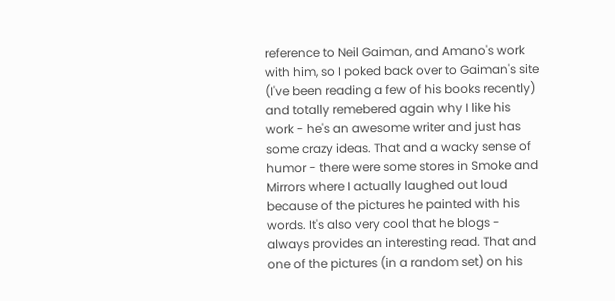reference to Neil Gaiman, and Amano's work with him, so I poked back over to Gaiman's site (I've been reading a few of his books recently) and totally remebered again why I like his work - he's an awesome writer and just has some crazy ideas. That and a wacky sense of humor - there were some stores in Smoke and Mirrors where I actually laughed out loud because of the pictures he painted with his words. It's also very cool that he blogs - always provides an interesting read. That and one of the pictures (in a random set) on his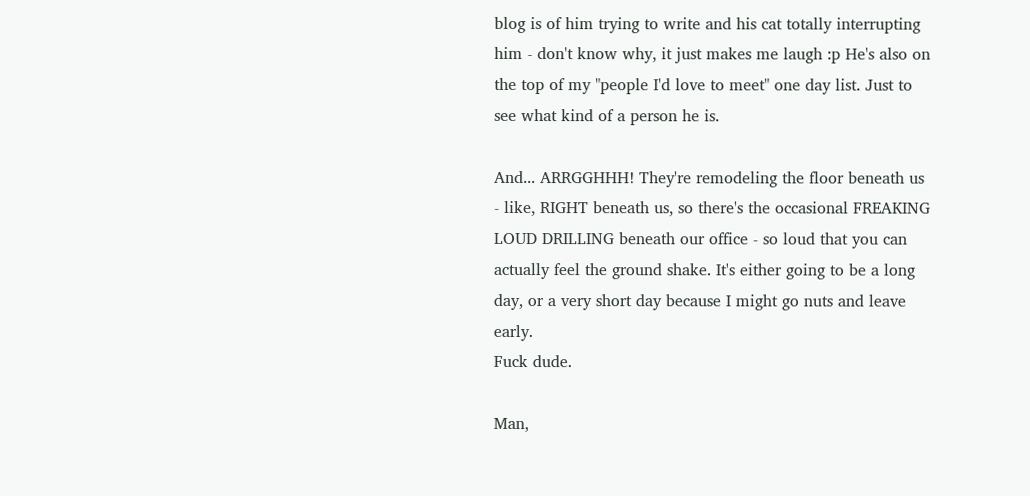blog is of him trying to write and his cat totally interrupting him - don't know why, it just makes me laugh :p He's also on the top of my "people I'd love to meet" one day list. Just to see what kind of a person he is.

And... ARRGGHHH! They're remodeling the floor beneath us - like, RIGHT beneath us, so there's the occasional FREAKING LOUD DRILLING beneath our office - so loud that you can actually feel the ground shake. It's either going to be a long day, or a very short day because I might go nuts and leave early.
Fuck dude.

Man,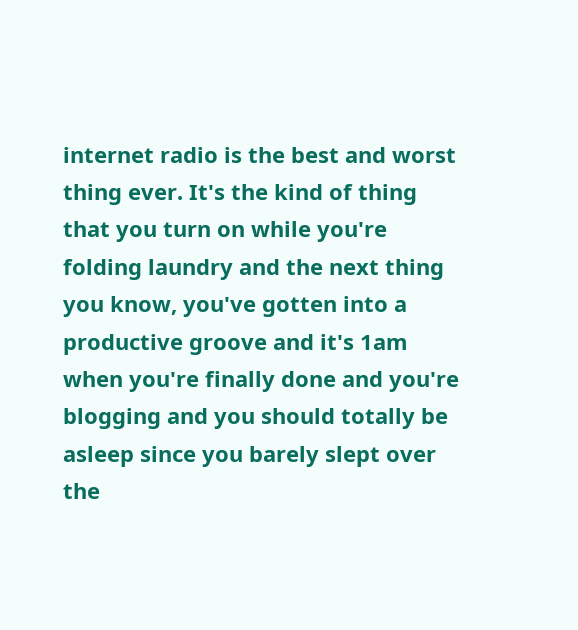internet radio is the best and worst thing ever. It's the kind of thing that you turn on while you're folding laundry and the next thing you know, you've gotten into a productive groove and it's 1am when you're finally done and you're blogging and you should totally be asleep since you barely slept over the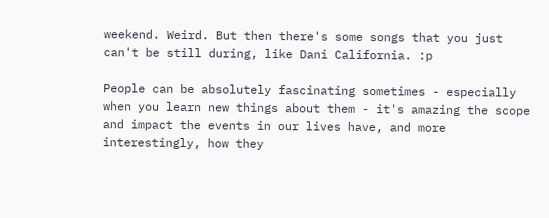weekend. Weird. But then there's some songs that you just can't be still during, like Dani California. :p

People can be absolutely fascinating sometimes - especially when you learn new things about them - it's amazing the scope and impact the events in our lives have, and more interestingly, how they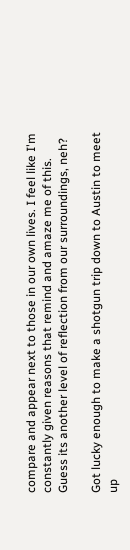compare and appear next to those in our own lives. I feel like I'm constantly given reasons that remind and amaze me of this. Guess its another level of reflection from our surroundings, neh?

Got lucky enough to make a shotgun trip down to Austin to meet up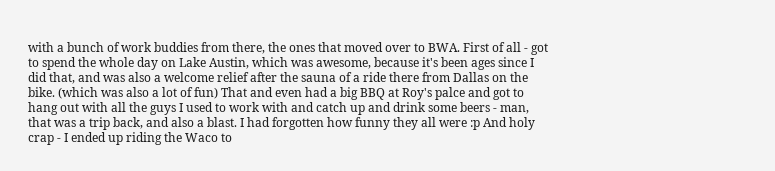with a bunch of work buddies from there, the ones that moved over to BWA. First of all - got to spend the whole day on Lake Austin, which was awesome, because it's been ages since I did that, and was also a welcome relief after the sauna of a ride there from Dallas on the bike. (which was also a lot of fun) That and even had a big BBQ at Roy's palce and got to hang out with all the guys I used to work with and catch up and drink some beers - man, that was a trip back, and also a blast. I had forgotten how funny they all were :p And holy crap - I ended up riding the Waco to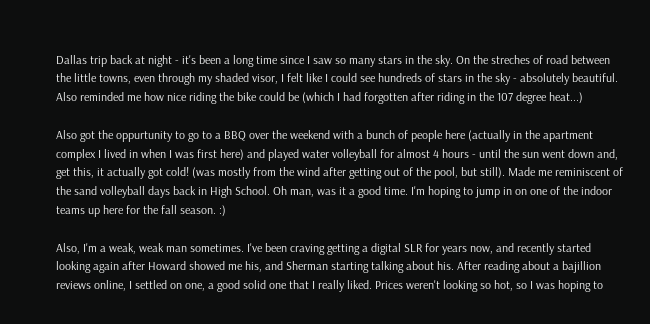Dallas trip back at night - it's been a long time since I saw so many stars in the sky. On the streches of road between the little towns, even through my shaded visor, I felt like I could see hundreds of stars in the sky - absolutely beautiful. Also reminded me how nice riding the bike could be (which I had forgotten after riding in the 107 degree heat...)

Also got the oppurtunity to go to a BBQ over the weekend with a bunch of people here (actually in the apartment complex I lived in when I was first here) and played water volleyball for almost 4 hours - until the sun went down and, get this, it actually got cold! (was mostly from the wind after getting out of the pool, but still). Made me reminiscent of the sand volleyball days back in High School. Oh man, was it a good time. I'm hoping to jump in on one of the indoor teams up here for the fall season. :)

Also, I'm a weak, weak man sometimes. I've been craving getting a digital SLR for years now, and recently started looking again after Howard showed me his, and Sherman starting talking about his. After reading about a bajillion reviews online, I settled on one, a good solid one that I really liked. Prices weren't looking so hot, so I was hoping to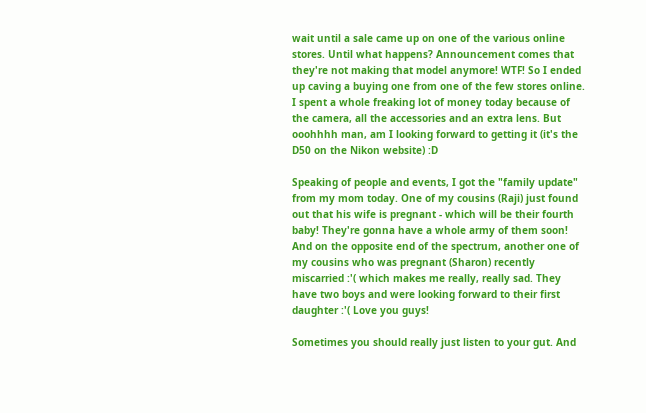wait until a sale came up on one of the various online stores. Until what happens? Announcement comes that they're not making that model anymore! WTF! So I ended up caving a buying one from one of the few stores online. I spent a whole freaking lot of money today because of the camera, all the accessories and an extra lens. But ooohhhh man, am I looking forward to getting it (it's the D50 on the Nikon website) :D

Speaking of people and events, I got the "family update" from my mom today. One of my cousins (Raji) just found out that his wife is pregnant - which will be their fourth baby! They're gonna have a whole army of them soon! And on the opposite end of the spectrum, another one of my cousins who was pregnant (Sharon) recently miscarried :'( which makes me really, really sad. They have two boys and were looking forward to their first daughter :'( Love you guys!

Sometimes you should really just listen to your gut. And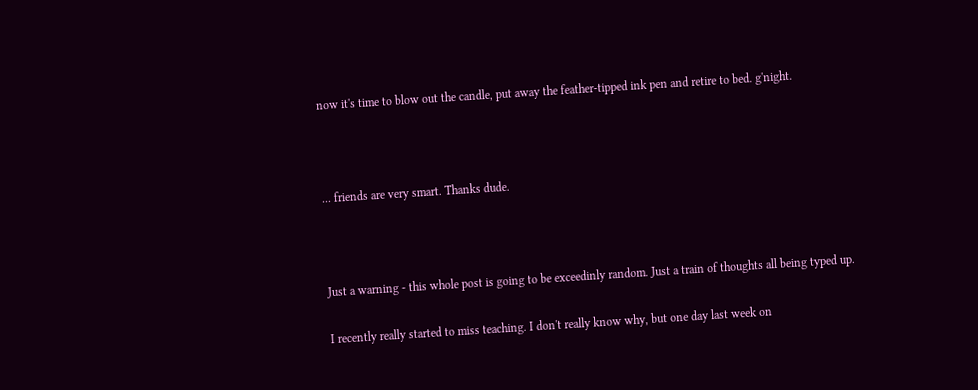now it's time to blow out the candle, put away the feather-tipped ink pen and retire to bed. g'night.



... friends are very smart. Thanks dude.



Just a warning - this whole post is going to be exceedinly random. Just a train of thoughts all being typed up.

I recently really started to miss teaching. I don't really know why, but one day last week on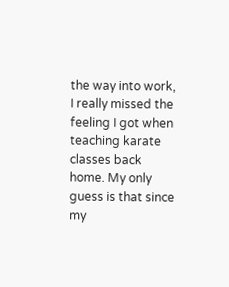the way into work, I really missed the feeling I got when teaching karate classes back home. My only guess is that since my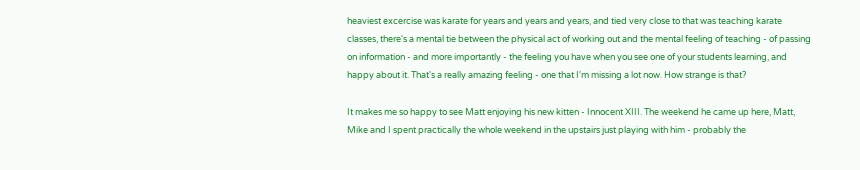heaviest excercise was karate for years and years and years, and tied very close to that was teaching karate classes, there's a mental tie between the physical act of working out and the mental feeling of teaching - of passing on information - and more importantly - the feeling you have when you see one of your students learning, and happy about it. That's a really amazing feeling - one that I'm missing a lot now. How strange is that?

It makes me so happy to see Matt enjoying his new kitten - Innocent XIII. The weekend he came up here, Matt, Mike and I spent practically the whole weekend in the upstairs just playing with him - probably the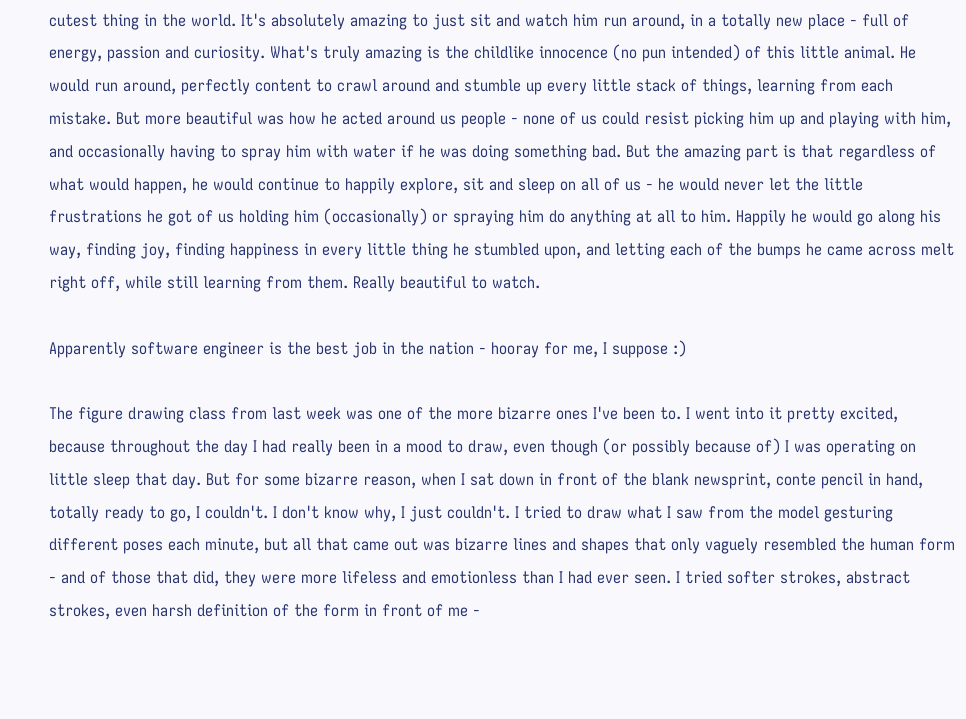cutest thing in the world. It's absolutely amazing to just sit and watch him run around, in a totally new place - full of energy, passion and curiosity. What's truly amazing is the childlike innocence (no pun intended) of this little animal. He would run around, perfectly content to crawl around and stumble up every little stack of things, learning from each mistake. But more beautiful was how he acted around us people - none of us could resist picking him up and playing with him, and occasionally having to spray him with water if he was doing something bad. But the amazing part is that regardless of what would happen, he would continue to happily explore, sit and sleep on all of us - he would never let the little frustrations he got of us holding him (occasionally) or spraying him do anything at all to him. Happily he would go along his way, finding joy, finding happiness in every little thing he stumbled upon, and letting each of the bumps he came across melt right off, while still learning from them. Really beautiful to watch.

Apparently software engineer is the best job in the nation - hooray for me, I suppose :)

The figure drawing class from last week was one of the more bizarre ones I've been to. I went into it pretty excited, because throughout the day I had really been in a mood to draw, even though (or possibly because of) I was operating on little sleep that day. But for some bizarre reason, when I sat down in front of the blank newsprint, conte pencil in hand, totally ready to go, I couldn't. I don't know why, I just couldn't. I tried to draw what I saw from the model gesturing different poses each minute, but all that came out was bizarre lines and shapes that only vaguely resembled the human form - and of those that did, they were more lifeless and emotionless than I had ever seen. I tried softer strokes, abstract strokes, even harsh definition of the form in front of me -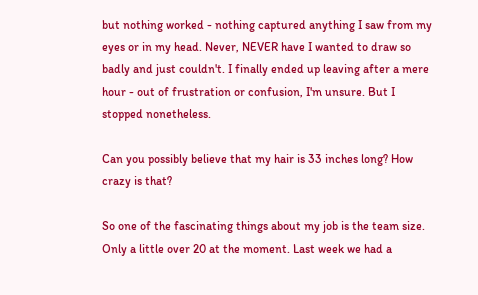but nothing worked - nothing captured anything I saw from my eyes or in my head. Never, NEVER have I wanted to draw so badly and just couldn't. I finally ended up leaving after a mere hour - out of frustration or confusion, I'm unsure. But I stopped nonetheless.

Can you possibly believe that my hair is 33 inches long? How crazy is that?

So one of the fascinating things about my job is the team size. Only a little over 20 at the moment. Last week we had a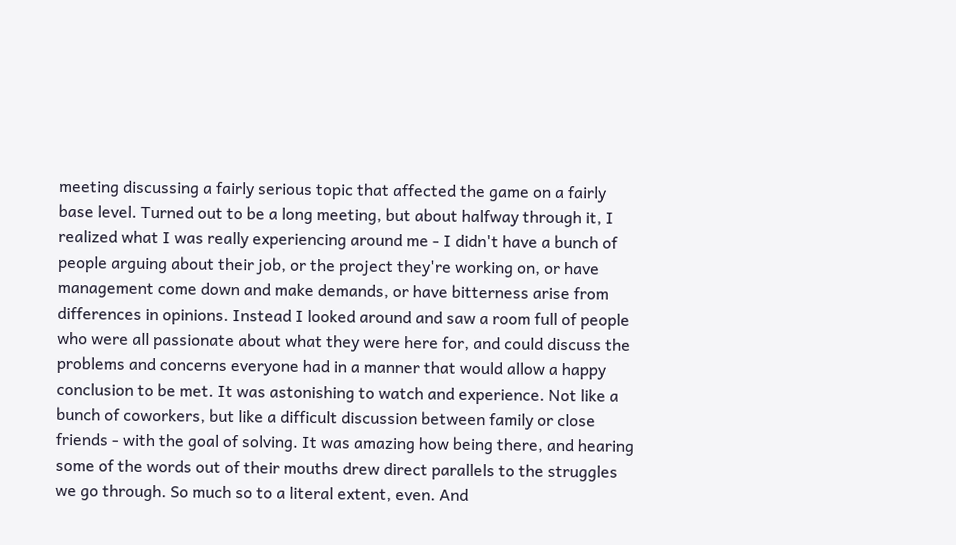meeting discussing a fairly serious topic that affected the game on a fairly base level. Turned out to be a long meeting, but about halfway through it, I realized what I was really experiencing around me - I didn't have a bunch of people arguing about their job, or the project they're working on, or have management come down and make demands, or have bitterness arise from differences in opinions. Instead I looked around and saw a room full of people who were all passionate about what they were here for, and could discuss the problems and concerns everyone had in a manner that would allow a happy conclusion to be met. It was astonishing to watch and experience. Not like a bunch of coworkers, but like a difficult discussion between family or close friends - with the goal of solving. It was amazing how being there, and hearing some of the words out of their mouths drew direct parallels to the struggles we go through. So much so to a literal extent, even. And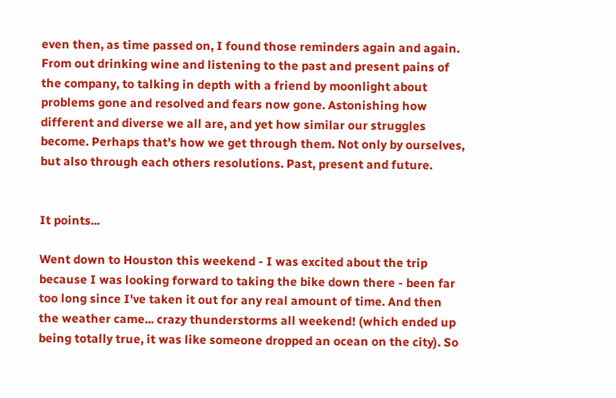even then, as time passed on, I found those reminders again and again. From out drinking wine and listening to the past and present pains of the company, to talking in depth with a friend by moonlight about problems gone and resolved and fears now gone. Astonishing how different and diverse we all are, and yet how similar our struggles become. Perhaps that's how we get through them. Not only by ourselves, but also through each others resolutions. Past, present and future.


It points...

Went down to Houston this weekend - I was excited about the trip because I was looking forward to taking the bike down there - been far too long since I've taken it out for any real amount of time. And then the weather came... crazy thunderstorms all weekend! (which ended up being totally true, it was like someone dropped an ocean on the city). So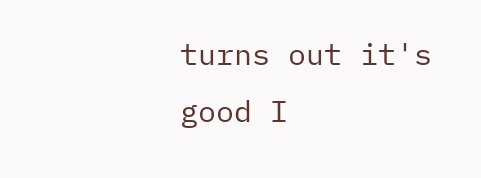turns out it's good I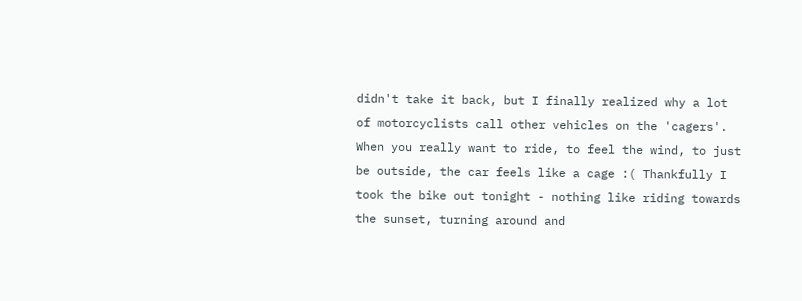didn't take it back, but I finally realized why a lot of motorcyclists call other vehicles on the 'cagers'. When you really want to ride, to feel the wind, to just be outside, the car feels like a cage :( Thankfully I took the bike out tonight - nothing like riding towards the sunset, turning around and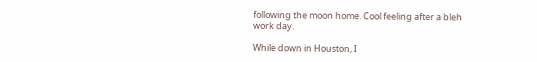following the moon home. Cool feeling after a bleh work day.

While down in Houston, I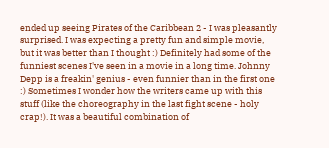ended up seeing Pirates of the Caribbean 2 - I was pleasantly surprised. I was expecting a pretty fun and simple movie, but it was better than I thought :) Definitely had some of the funniest scenes I've seen in a movie in a long time. Johnny Depp is a freakin' genius - even funnier than in the first one :) Sometimes I wonder how the writers came up with this stuff (like the choreography in the last fight scene - holy crap!). It was a beautiful combination of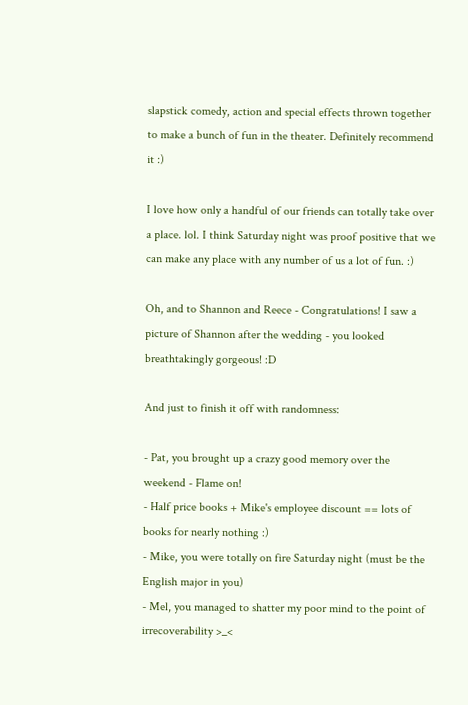slapstick comedy, action and special effects thrown together to make a bunch of fun in the theater. Definitely recommend it :)

I love how only a handful of our friends can totally take over a place. lol. I think Saturday night was proof positive that we can make any place with any number of us a lot of fun. :)

Oh, and to Shannon and Reece - Congratulations! I saw a picture of Shannon after the wedding - you looked breathtakingly gorgeous! :D

And just to finish it off with randomness:

- Pat, you brought up a crazy good memory over the weekend - Flame on!
- Half price books + Mike's employee discount == lots of books for nearly nothing :)
- Mike, you were totally on fire Saturday night (must be the English major in you)
- Mel, you managed to shatter my poor mind to the point of irrecoverability >_<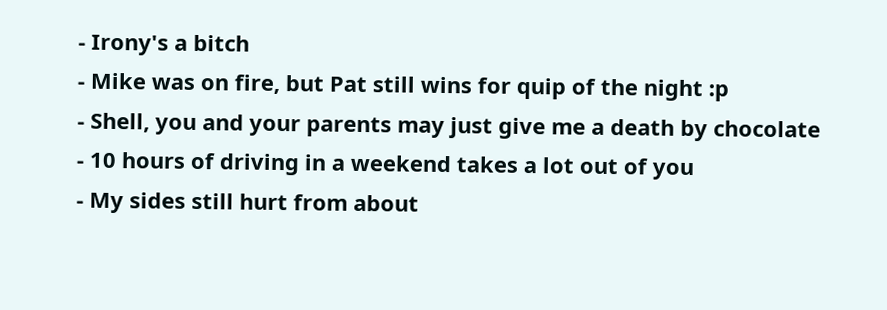- Irony's a bitch
- Mike was on fire, but Pat still wins for quip of the night :p
- Shell, you and your parents may just give me a death by chocolate
- 10 hours of driving in a weekend takes a lot out of you
- My sides still hurt from about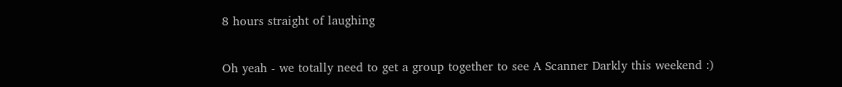8 hours straight of laughing

Oh yeah - we totally need to get a group together to see A Scanner Darkly this weekend :)